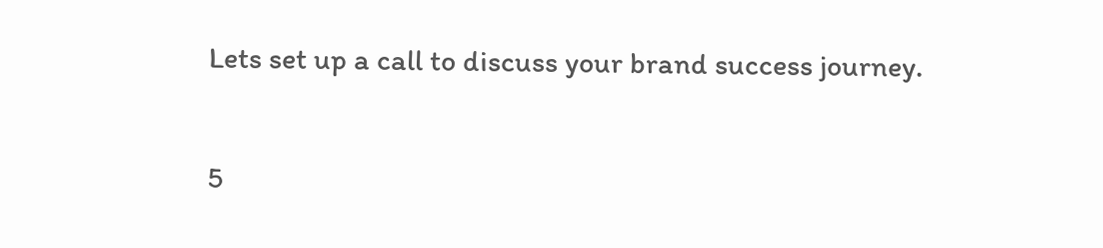Lets set up a call to discuss your brand success journey.

5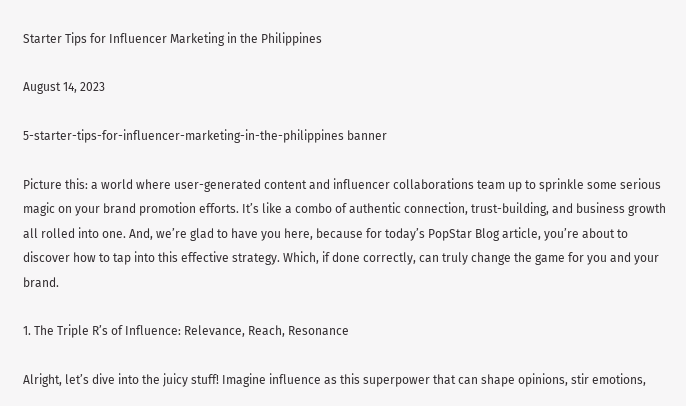Starter Tips for Influencer Marketing in the Philippines

August 14, 2023

5-starter-tips-for-influencer-marketing-in-the-philippines banner

Picture this: a world where user-generated content and influencer collaborations team up to sprinkle some serious magic on your brand promotion efforts. It’s like a combo of authentic connection, trust-building, and business growth all rolled into one. And, we’re glad to have you here, because for today’s PopStar Blog article, you’re about to discover how to tap into this effective strategy. Which, if done correctly, can truly change the game for you and your brand.

1. The Triple R’s of Influence: Relevance, Reach, Resonance

Alright, let’s dive into the juicy stuff! Imagine influence as this superpower that can shape opinions, stir emotions,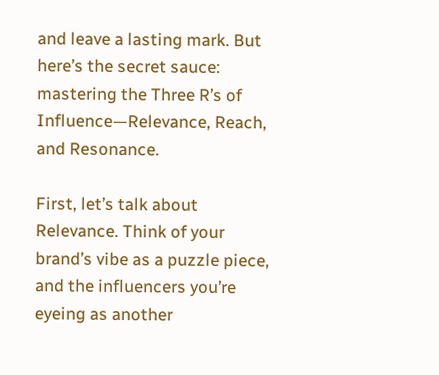and leave a lasting mark. But here’s the secret sauce: mastering the Three R’s of Influence—Relevance, Reach, and Resonance.

First, let’s talk about Relevance. Think of your brand’s vibe as a puzzle piece, and the influencers you’re eyeing as another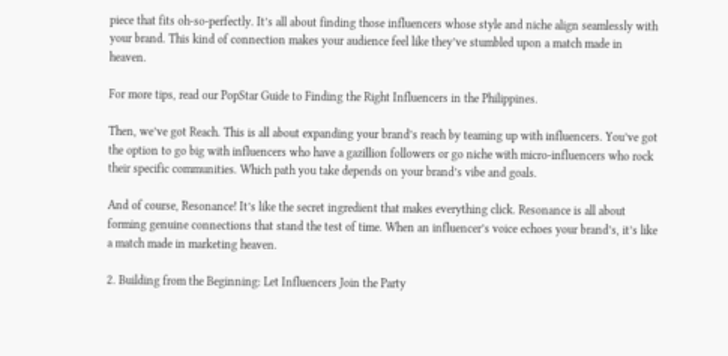piece that fits oh-so-perfectly. It’s all about finding those influencers whose style and niche align seamlessly with your brand. This kind of connection makes your audience feel like they’ve stumbled upon a match made in heaven.

For more tips, read our PopStar Guide to Finding the Right Influencers in the Philippines.

Then, we’ve got Reach. This is all about expanding your brand’s reach by teaming up with influencers. You’ve got the option to go big with influencers who have a gazillion followers or go niche with micro-influencers who rock their specific communities. Which path you take depends on your brand’s vibe and goals.

And of course, Resonance! It’s like the secret ingredient that makes everything click. Resonance is all about forming genuine connections that stand the test of time. When an influencer’s voice echoes your brand’s, it’s like a match made in marketing heaven.

2. Building from the Beginning: Let Influencers Join the Party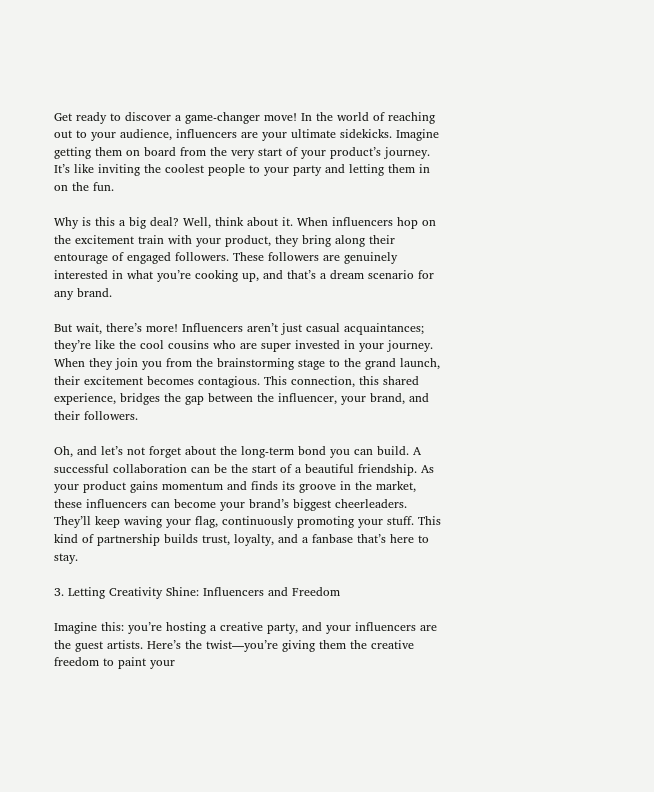Get ready to discover a game-changer move! In the world of reaching out to your audience, influencers are your ultimate sidekicks. Imagine getting them on board from the very start of your product’s journey. It’s like inviting the coolest people to your party and letting them in on the fun.

Why is this a big deal? Well, think about it. When influencers hop on the excitement train with your product, they bring along their entourage of engaged followers. These followers are genuinely interested in what you’re cooking up, and that’s a dream scenario for any brand.

But wait, there’s more! Influencers aren’t just casual acquaintances; they’re like the cool cousins who are super invested in your journey. When they join you from the brainstorming stage to the grand launch, their excitement becomes contagious. This connection, this shared experience, bridges the gap between the influencer, your brand, and their followers.

Oh, and let’s not forget about the long-term bond you can build. A successful collaboration can be the start of a beautiful friendship. As your product gains momentum and finds its groove in the market, these influencers can become your brand’s biggest cheerleaders. They’ll keep waving your flag, continuously promoting your stuff. This kind of partnership builds trust, loyalty, and a fanbase that’s here to stay.

3. Letting Creativity Shine: Influencers and Freedom

Imagine this: you’re hosting a creative party, and your influencers are the guest artists. Here’s the twist—you’re giving them the creative freedom to paint your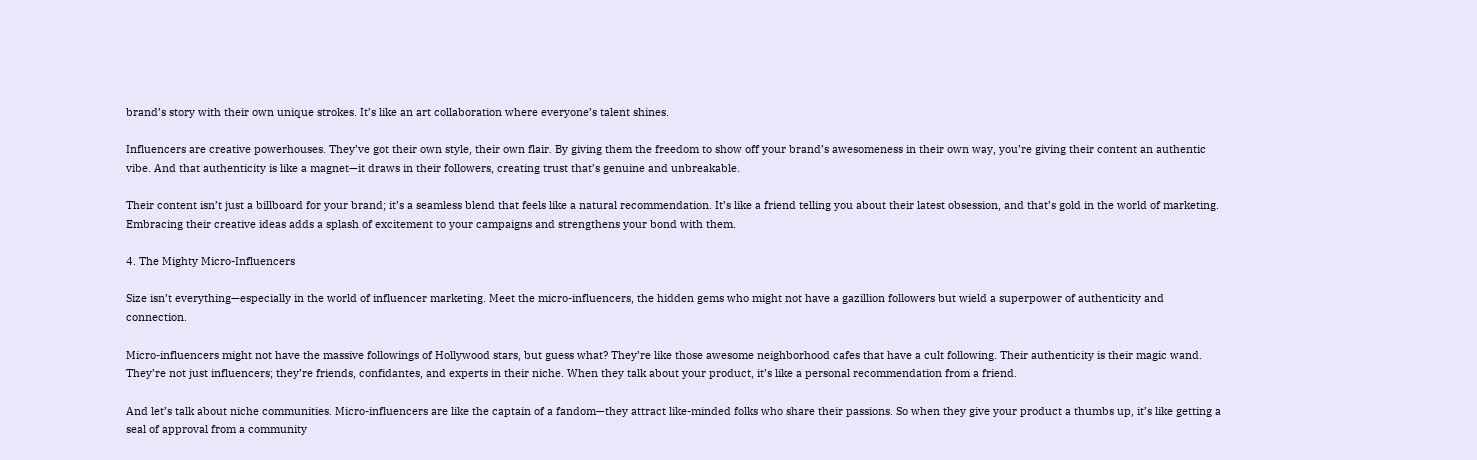brand’s story with their own unique strokes. It’s like an art collaboration where everyone’s talent shines.

Influencers are creative powerhouses. They’ve got their own style, their own flair. By giving them the freedom to show off your brand’s awesomeness in their own way, you’re giving their content an authentic vibe. And that authenticity is like a magnet—it draws in their followers, creating trust that’s genuine and unbreakable.

Their content isn’t just a billboard for your brand; it’s a seamless blend that feels like a natural recommendation. It’s like a friend telling you about their latest obsession, and that’s gold in the world of marketing. Embracing their creative ideas adds a splash of excitement to your campaigns and strengthens your bond with them.

4. The Mighty Micro-Influencers

Size isn’t everything—especially in the world of influencer marketing. Meet the micro-influencers, the hidden gems who might not have a gazillion followers but wield a superpower of authenticity and connection.

Micro-influencers might not have the massive followings of Hollywood stars, but guess what? They’re like those awesome neighborhood cafes that have a cult following. Their authenticity is their magic wand. They’re not just influencers; they’re friends, confidantes, and experts in their niche. When they talk about your product, it’s like a personal recommendation from a friend.

And let’s talk about niche communities. Micro-influencers are like the captain of a fandom—they attract like-minded folks who share their passions. So when they give your product a thumbs up, it’s like getting a seal of approval from a community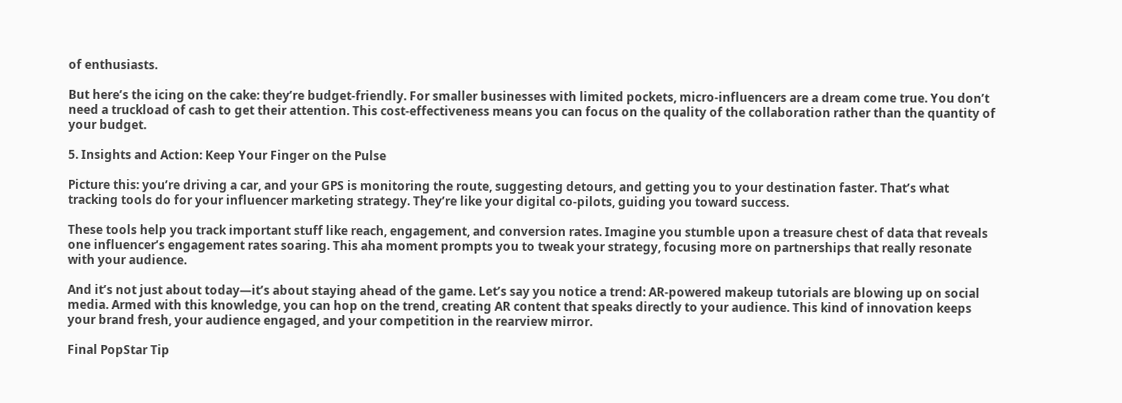of enthusiasts.

But here’s the icing on the cake: they’re budget-friendly. For smaller businesses with limited pockets, micro-influencers are a dream come true. You don’t need a truckload of cash to get their attention. This cost-effectiveness means you can focus on the quality of the collaboration rather than the quantity of your budget.

5. Insights and Action: Keep Your Finger on the Pulse

Picture this: you’re driving a car, and your GPS is monitoring the route, suggesting detours, and getting you to your destination faster. That’s what tracking tools do for your influencer marketing strategy. They’re like your digital co-pilots, guiding you toward success.

These tools help you track important stuff like reach, engagement, and conversion rates. Imagine you stumble upon a treasure chest of data that reveals one influencer’s engagement rates soaring. This aha moment prompts you to tweak your strategy, focusing more on partnerships that really resonate with your audience.

And it’s not just about today—it’s about staying ahead of the game. Let’s say you notice a trend: AR-powered makeup tutorials are blowing up on social media. Armed with this knowledge, you can hop on the trend, creating AR content that speaks directly to your audience. This kind of innovation keeps your brand fresh, your audience engaged, and your competition in the rearview mirror.

Final PopStar Tip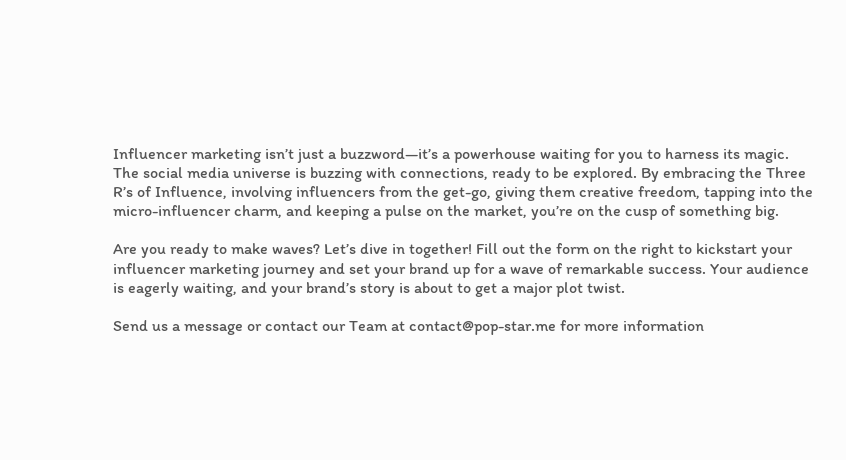Influencer marketing isn’t just a buzzword—it’s a powerhouse waiting for you to harness its magic. The social media universe is buzzing with connections, ready to be explored. By embracing the Three R’s of Influence, involving influencers from the get-go, giving them creative freedom, tapping into the micro-influencer charm, and keeping a pulse on the market, you’re on the cusp of something big.

Are you ready to make waves? Let’s dive in together! Fill out the form on the right to kickstart your influencer marketing journey and set your brand up for a wave of remarkable success. Your audience is eagerly waiting, and your brand’s story is about to get a major plot twist.

Send us a message or contact our Team at contact@pop-star.me for more information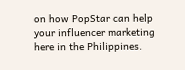on how PopStar can help your influencer marketing here in the Philippines.